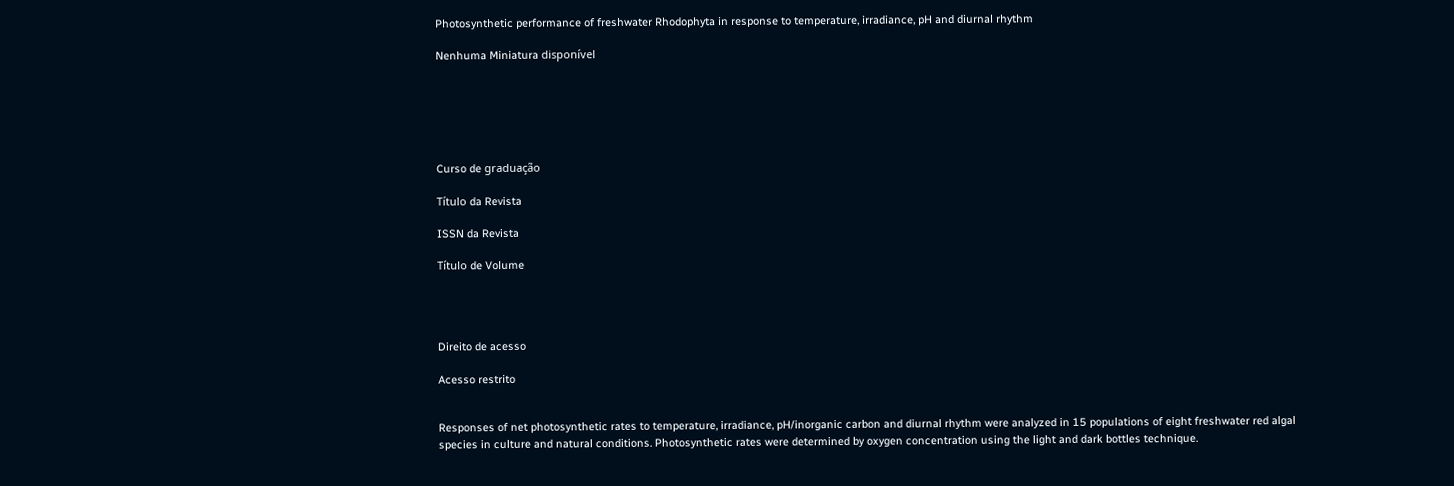Photosynthetic performance of freshwater Rhodophyta in response to temperature, irradiance, pH and diurnal rhythm

Nenhuma Miniatura disponível






Curso de graduação

Título da Revista

ISSN da Revista

Título de Volume




Direito de acesso

Acesso restrito


Responses of net photosynthetic rates to temperature, irradiance, pH/inorganic carbon and diurnal rhythm were analyzed in 15 populations of eight freshwater red algal species in culture and natural conditions. Photosynthetic rates were determined by oxygen concentration using the light and dark bottles technique.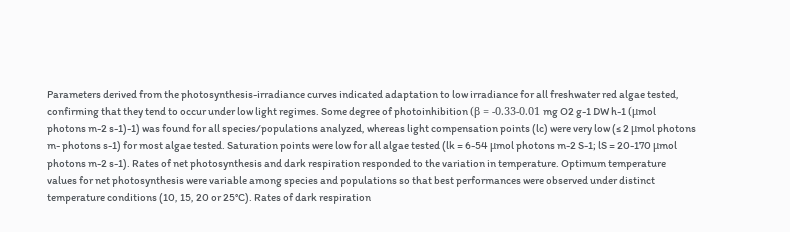Parameters derived from the photosynthesis-irradiance curves indicated adaptation to low irradiance for all freshwater red algae tested, confirming that they tend to occur under low light regimes. Some degree of photoinhibition (β = -0.33-0.01 mg O2 g-1 DW h-1 (μmol photons m-2 s-1)-1) was found for all species/populations analyzed, whereas light compensation points (lc) were very low (≤ 2 μmol photons m- photons s-1) for most algae tested. Saturation points were low for all algae tested (lk = 6-54 μmol photons m-2 S-1; lS = 20-170 μmol photons m-2 s-1). Rates of net photosynthesis and dark respiration responded to the variation in temperature. Optimum temperature values for net photosynthesis were variable among species and populations so that best performances were observed under distinct temperature conditions (10, 15, 20 or 25°C). Rates of dark respiration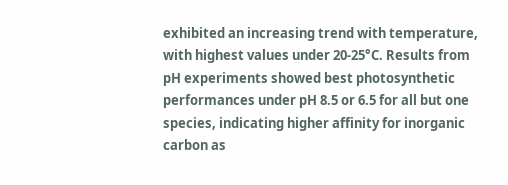exhibited an increasing trend with temperature, with highest values under 20-25°C. Results from pH experiments showed best photosynthetic performances under pH 8.5 or 6.5 for all but one species, indicating higher affinity for inorganic carbon as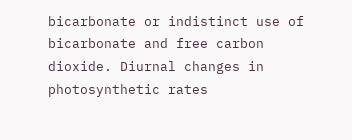bicarbonate or indistinct use of bicarbonate and free carbon dioxide. Diurnal changes in photosynthetic rates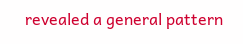revealed a general pattern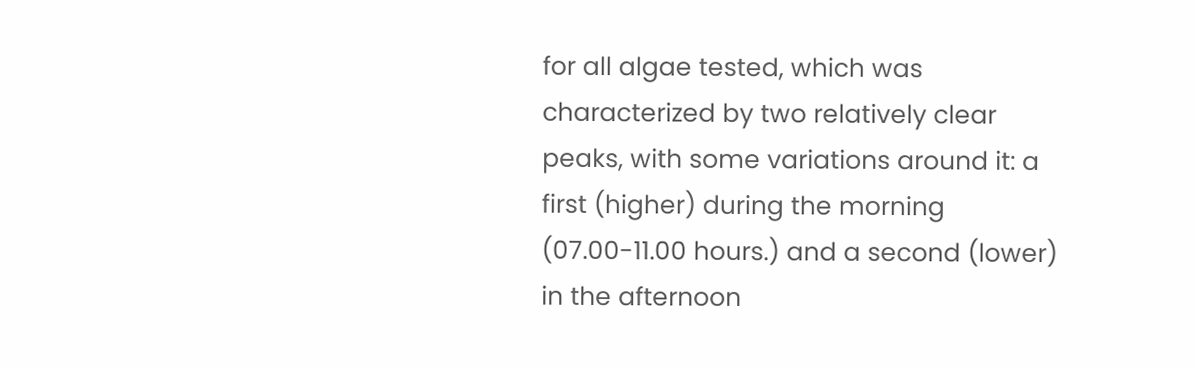for all algae tested, which was characterized by two relatively clear peaks, with some variations around it: a first (higher) during the morning (07.00-11.00 hours.) and a second (lower) in the afternoon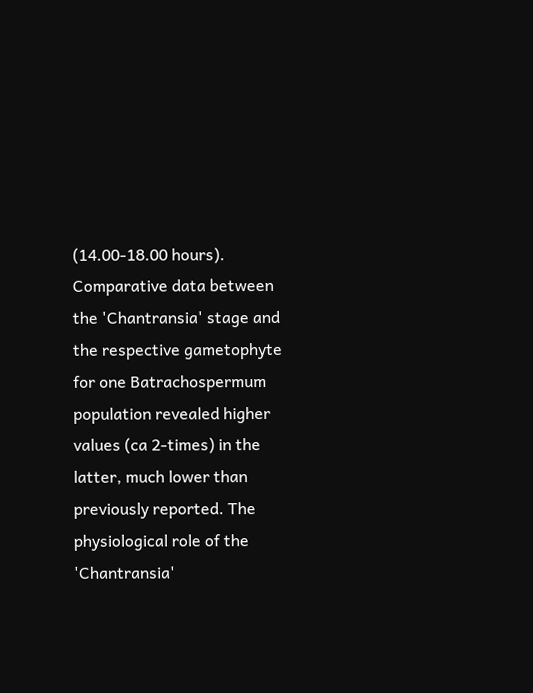(14.00-18.00 hours). Comparative data between the 'Chantransia' stage and the respective gametophyte for one Batrachospermum population revealed higher values (ca 2-times) in the latter, much lower than previously reported. The physiological role of the 'Chantransia'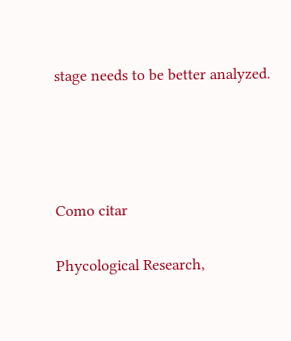stage needs to be better analyzed.




Como citar

Phycological Research,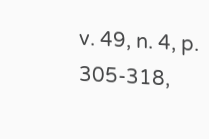v. 49, n. 4, p. 305-318,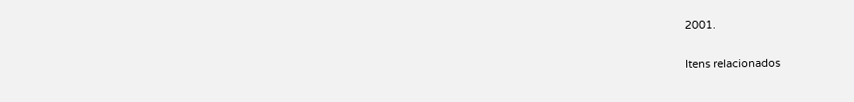2001.

Itens relacionados